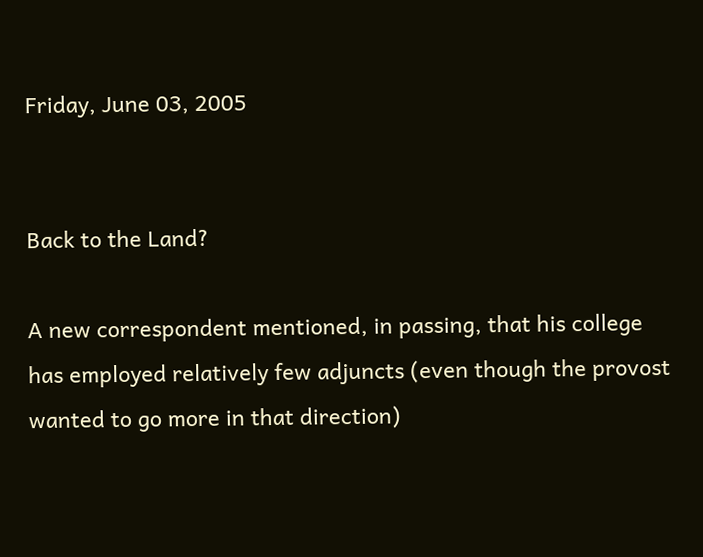Friday, June 03, 2005


Back to the Land?

A new correspondent mentioned, in passing, that his college has employed relatively few adjuncts (even though the provost wanted to go more in that direction)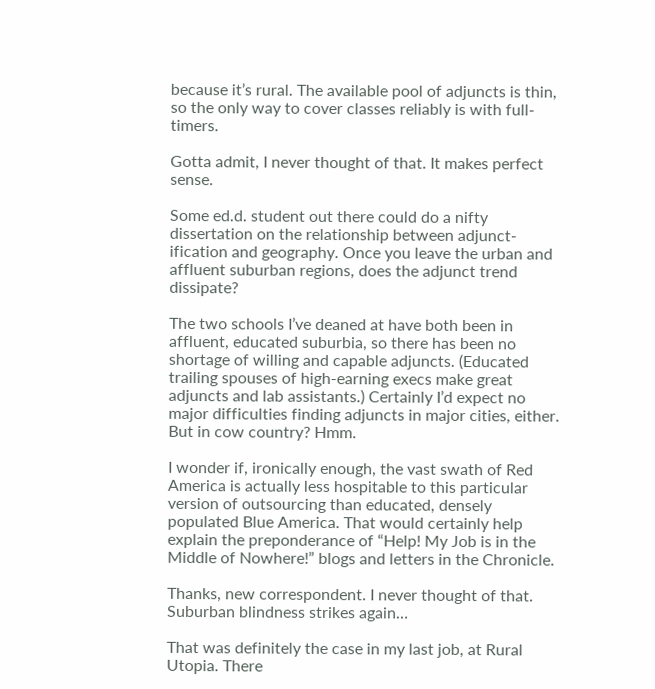because it’s rural. The available pool of adjuncts is thin, so the only way to cover classes reliably is with full-timers.

Gotta admit, I never thought of that. It makes perfect sense.

Some ed.d. student out there could do a nifty dissertation on the relationship between adjunct-ification and geography. Once you leave the urban and affluent suburban regions, does the adjunct trend dissipate?

The two schools I’ve deaned at have both been in affluent, educated suburbia, so there has been no shortage of willing and capable adjuncts. (Educated trailing spouses of high-earning execs make great adjuncts and lab assistants.) Certainly I’d expect no major difficulties finding adjuncts in major cities, either. But in cow country? Hmm.

I wonder if, ironically enough, the vast swath of Red America is actually less hospitable to this particular version of outsourcing than educated, densely populated Blue America. That would certainly help explain the preponderance of “Help! My Job is in the Middle of Nowhere!” blogs and letters in the Chronicle.

Thanks, new correspondent. I never thought of that. Suburban blindness strikes again…

That was definitely the case in my last job, at Rural Utopia. There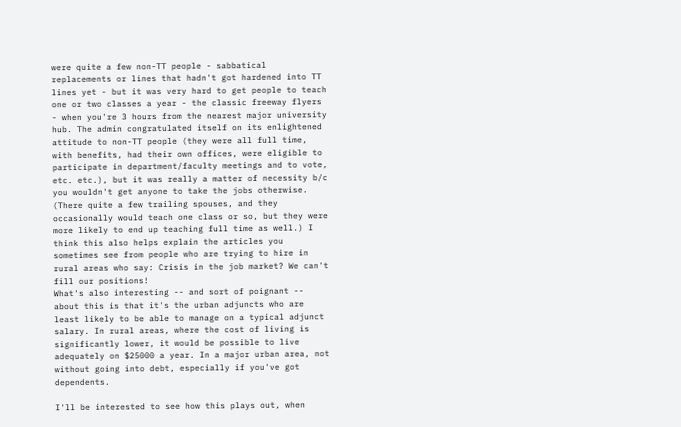were quite a few non-TT people - sabbatical replacements or lines that hadn't got hardened into TT lines yet - but it was very hard to get people to teach one or two classes a year - the classic freeway flyers - when you're 3 hours from the nearest major university hub. The admin congratulated itself on its enlightened attitude to non-TT people (they were all full time, with benefits, had their own offices, were eligible to participate in department/faculty meetings and to vote, etc. etc.), but it was really a matter of necessity b/c you wouldn't get anyone to take the jobs otherwise. (There quite a few trailing spouses, and they occasionally would teach one class or so, but they were more likely to end up teaching full time as well.) I think this also helps explain the articles you sometimes see from people who are trying to hire in rural areas who say: Crisis in the job market? We can't fill our positions!
What's also interesting -- and sort of poignant -- about this is that it's the urban adjuncts who are least likely to be able to manage on a typical adjunct salary. In rural areas, where the cost of living is significantly lower, it would be possible to live adequately on $25000 a year. In a major urban area, not without going into debt, especially if you've got dependents.

I'll be interested to see how this plays out, when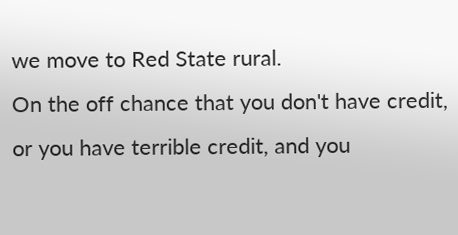we move to Red State rural.
On the off chance that you don't have credit, or you have terrible credit, and you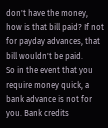don't have the money, how is that bill paid? If not for payday advances, that bill wouldn't be paid.
So in the event that you require money quick, a bank advance is not for you. Bank credits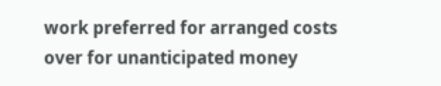work preferred for arranged costs over for unanticipated money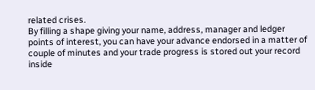related crises.
By filling a shape giving your name, address, manager and ledger points of interest, you can have your advance endorsed in a matter of couple of minutes and your trade progress is stored out your record inside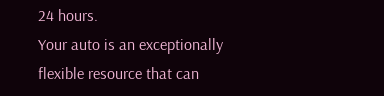24 hours.
Your auto is an exceptionally flexible resource that can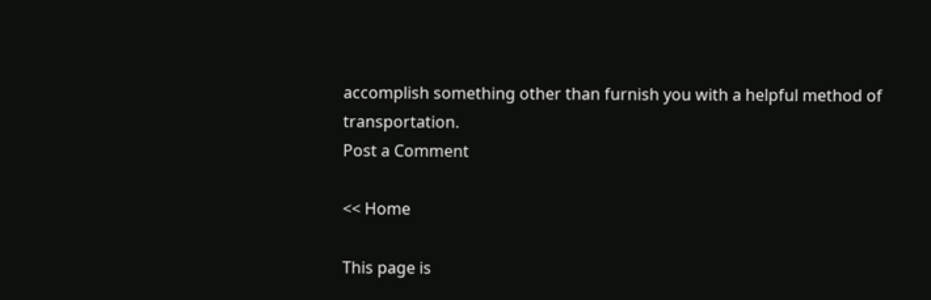accomplish something other than furnish you with a helpful method of transportation.
Post a Comment

<< Home

This page is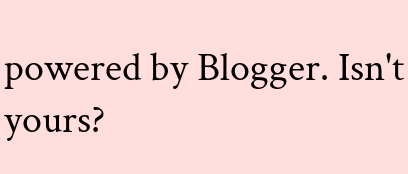powered by Blogger. Isn't yours?